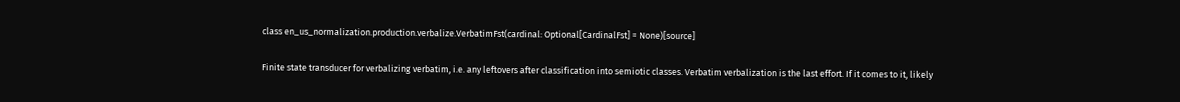class en_us_normalization.production.verbalize.VerbatimFst(cardinal: Optional[CardinalFst] = None)[source]

Finite state transducer for verbalizing verbatim, i.e. any leftovers after classification into semiotic classes. Verbatim verbalization is the last effort. If it comes to it, likely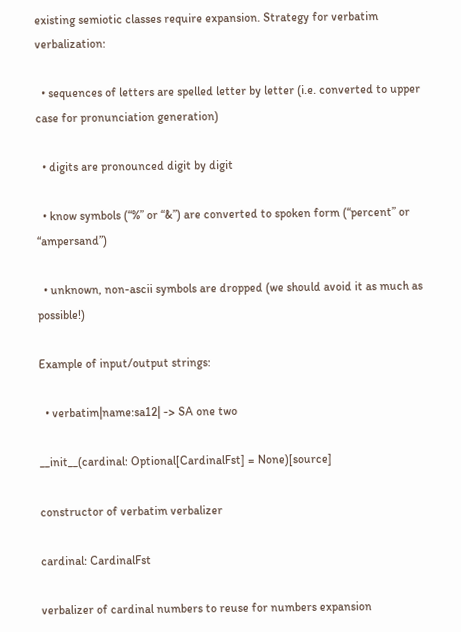existing semiotic classes require expansion. Strategy for verbatim verbalization:

  • sequences of letters are spelled letter by letter (i.e. converted to upper case for pronunciation generation)

  • digits are pronounced digit by digit

  • know symbols (“%” or “&”) are converted to spoken form (“percent” or “ampersand”)

  • unknown, non-ascii symbols are dropped (we should avoid it as much as possible!)

Example of input/output strings:

  • verbatim|name:sa12| -> SA one two

__init__(cardinal: Optional[CardinalFst] = None)[source]

constructor of verbatim verbalizer

cardinal: CardinalFst

verbalizer of cardinal numbers to reuse for numbers expansion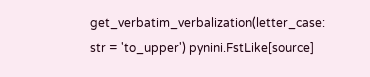get_verbatim_verbalization(letter_case: str = 'to_upper') pynini.FstLike[source]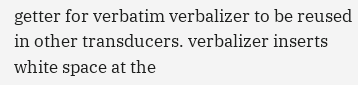getter for verbatim verbalizer to be reused in other transducers. verbalizer inserts white space at the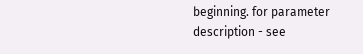beginning. for parameter description - see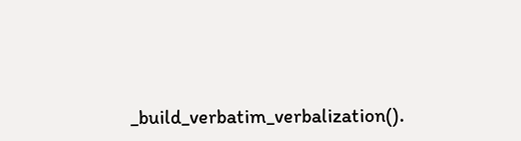_build_verbatim_verbalization().